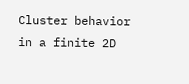Cluster behavior in a finite 2D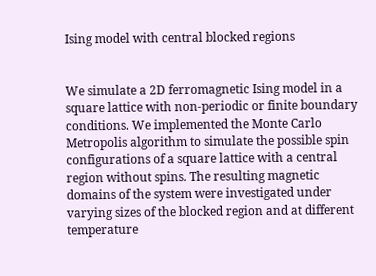Ising model with central blocked regions


We simulate a 2D ferromagnetic Ising model in a square lattice with non-periodic or finite boundary conditions. We implemented the Monte Carlo Metropolis algorithm to simulate the possible spin configurations of a square lattice with a central region without spins. The resulting magnetic domains of the system were investigated under varying sizes of the blocked region and at different temperature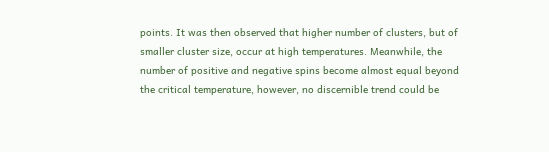points. It was then observed that higher number of clusters, but of smaller cluster size, occur at high temperatures. Meanwhile, the number of positive and negative spins become almost equal beyond the critical temperature, however, no discernible trend could be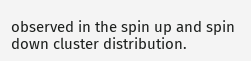observed in the spin up and spin down cluster distribution.